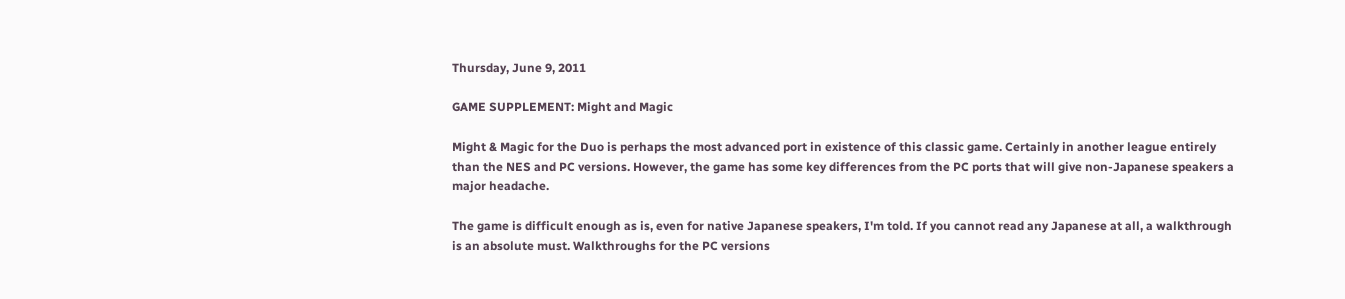Thursday, June 9, 2011

GAME SUPPLEMENT: Might and Magic

Might & Magic for the Duo is perhaps the most advanced port in existence of this classic game. Certainly in another league entirely than the NES and PC versions. However, the game has some key differences from the PC ports that will give non-Japanese speakers a major headache.

The game is difficult enough as is, even for native Japanese speakers, I'm told. If you cannot read any Japanese at all, a walkthrough is an absolute must. Walkthroughs for the PC versions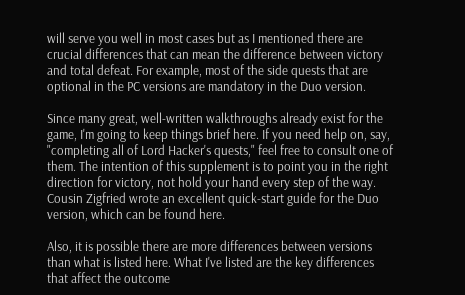will serve you well in most cases but as I mentioned there are crucial differences that can mean the difference between victory and total defeat. For example, most of the side quests that are optional in the PC versions are mandatory in the Duo version.

Since many great, well-written walkthroughs already exist for the game, I'm going to keep things brief here. If you need help on, say, "completing all of Lord Hacker's quests," feel free to consult one of them. The intention of this supplement is to point you in the right direction for victory, not hold your hand every step of the way. Cousin Zigfried wrote an excellent quick-start guide for the Duo version, which can be found here.

Also, it is possible there are more differences between versions than what is listed here. What I've listed are the key differences that affect the outcome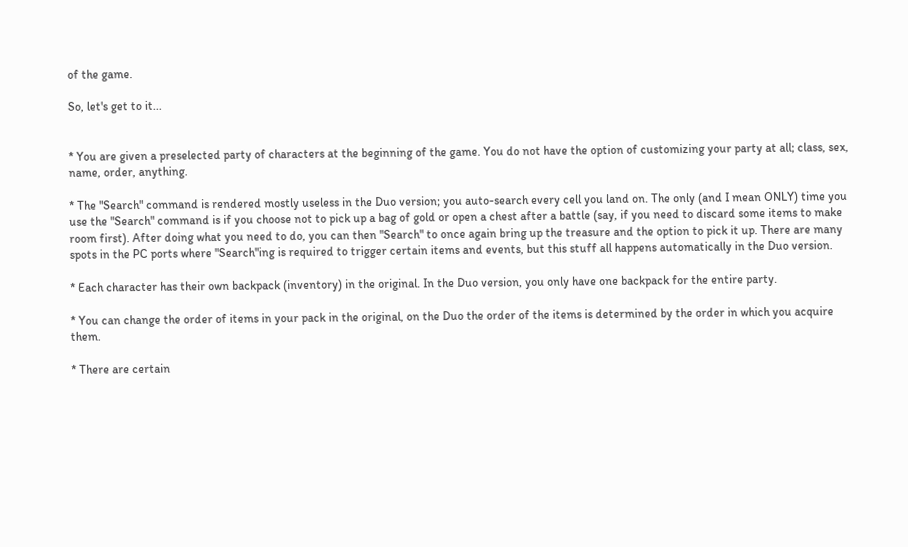of the game.

So, let's get to it...


* You are given a preselected party of characters at the beginning of the game. You do not have the option of customizing your party at all; class, sex, name, order, anything.

* The "Search" command is rendered mostly useless in the Duo version; you auto-search every cell you land on. The only (and I mean ONLY) time you use the "Search" command is if you choose not to pick up a bag of gold or open a chest after a battle (say, if you need to discard some items to make room first). After doing what you need to do, you can then "Search" to once again bring up the treasure and the option to pick it up. There are many spots in the PC ports where "Search"ing is required to trigger certain items and events, but this stuff all happens automatically in the Duo version.

* Each character has their own backpack (inventory) in the original. In the Duo version, you only have one backpack for the entire party.

* You can change the order of items in your pack in the original, on the Duo the order of the items is determined by the order in which you acquire them.

* There are certain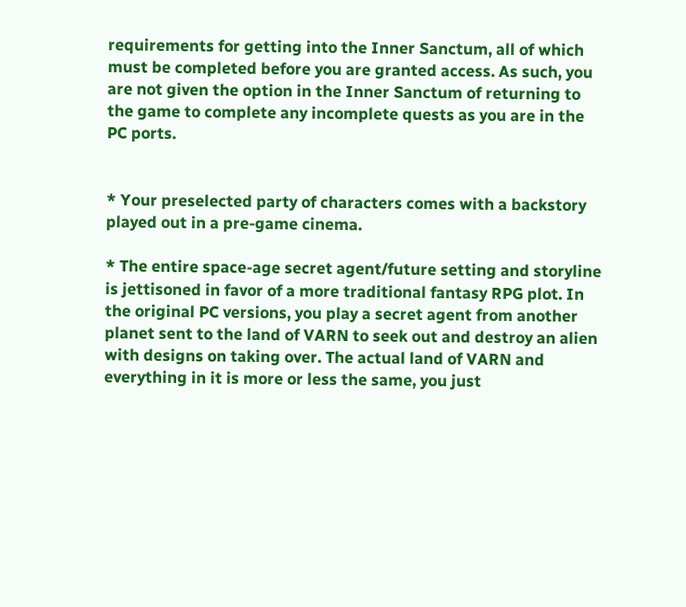requirements for getting into the Inner Sanctum, all of which must be completed before you are granted access. As such, you are not given the option in the Inner Sanctum of returning to the game to complete any incomplete quests as you are in the PC ports.


* Your preselected party of characters comes with a backstory played out in a pre-game cinema.

* The entire space-age secret agent/future setting and storyline is jettisoned in favor of a more traditional fantasy RPG plot. In the original PC versions, you play a secret agent from another planet sent to the land of VARN to seek out and destroy an alien with designs on taking over. The actual land of VARN and everything in it is more or less the same, you just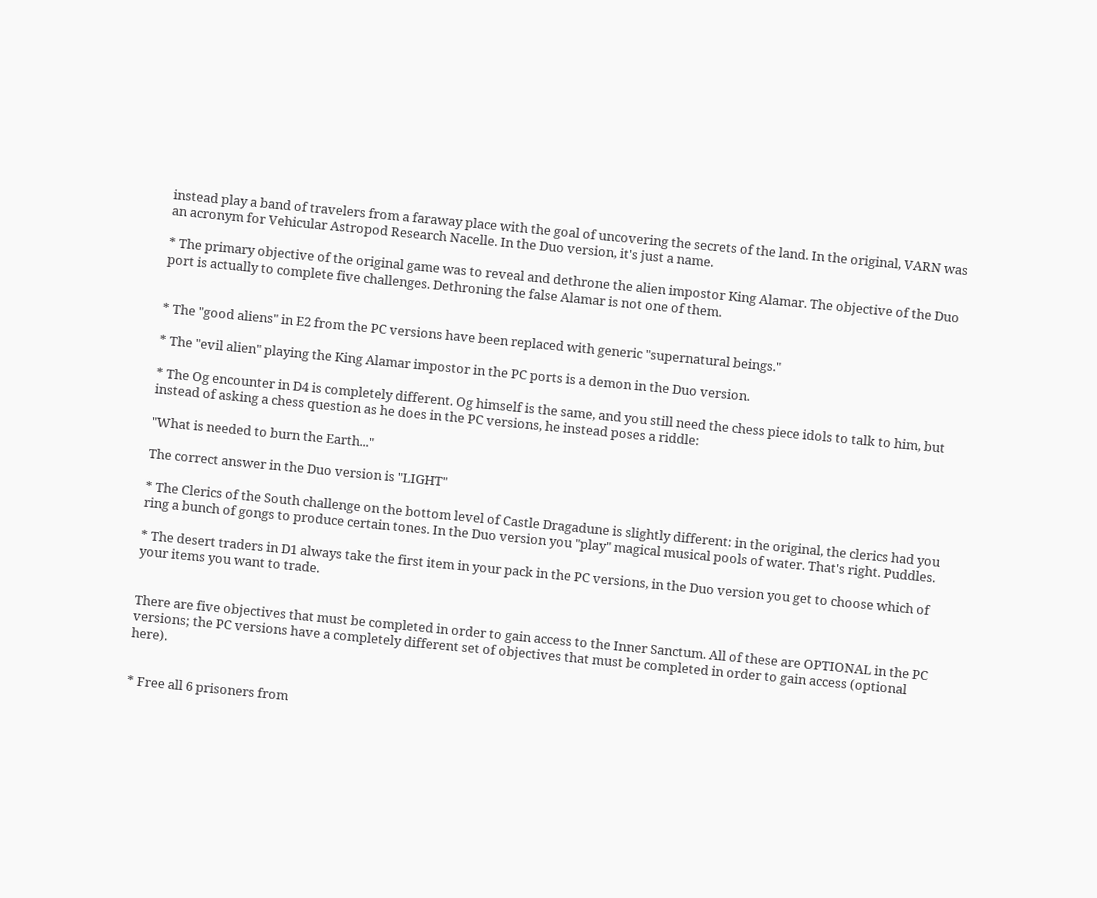instead play a band of travelers from a faraway place with the goal of uncovering the secrets of the land. In the original, VARN was an acronym for Vehicular Astropod Research Nacelle. In the Duo version, it's just a name.

* The primary objective of the original game was to reveal and dethrone the alien impostor King Alamar. The objective of the Duo port is actually to complete five challenges. Dethroning the false Alamar is not one of them.


* The "good aliens" in E2 from the PC versions have been replaced with generic "supernatural beings."

* The "evil alien" playing the King Alamar impostor in the PC ports is a demon in the Duo version.

* The Og encounter in D4 is completely different. Og himself is the same, and you still need the chess piece idols to talk to him, but instead of asking a chess question as he does in the PC versions, he instead poses a riddle:

"What is needed to burn the Earth..."

The correct answer in the Duo version is "LIGHT"

* The Clerics of the South challenge on the bottom level of Castle Dragadune is slightly different: in the original, the clerics had you ring a bunch of gongs to produce certain tones. In the Duo version you "play" magical musical pools of water. That's right. Puddles.

* The desert traders in D1 always take the first item in your pack in the PC versions, in the Duo version you get to choose which of your items you want to trade.


There are five objectives that must be completed in order to gain access to the Inner Sanctum. All of these are OPTIONAL in the PC versions; the PC versions have a completely different set of objectives that must be completed in order to gain access (optional here).


* Free all 6 prisoners from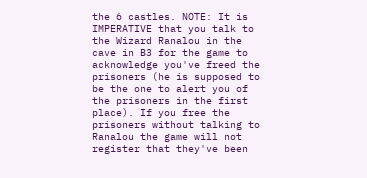the 6 castles. NOTE: It is IMPERATIVE that you talk to the Wizard Ranalou in the cave in B3 for the game to acknowledge you've freed the prisoners (he is supposed to be the one to alert you of the prisoners in the first place). If you free the prisoners without talking to Ranalou the game will not register that they've been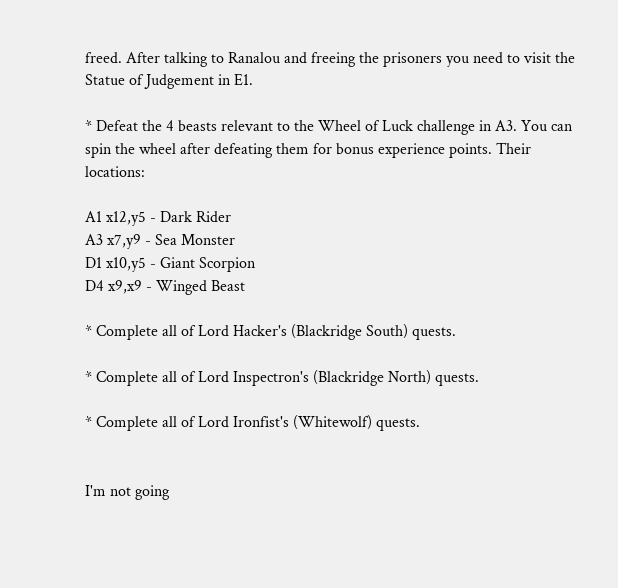freed. After talking to Ranalou and freeing the prisoners you need to visit the Statue of Judgement in E1.

* Defeat the 4 beasts relevant to the Wheel of Luck challenge in A3. You can spin the wheel after defeating them for bonus experience points. Their locations:

A1 x12,y5 - Dark Rider
A3 x7,y9 - Sea Monster
D1 x10,y5 - Giant Scorpion
D4 x9,x9 - Winged Beast

* Complete all of Lord Hacker's (Blackridge South) quests.

* Complete all of Lord Inspectron's (Blackridge North) quests.

* Complete all of Lord Ironfist's (Whitewolf) quests.


I'm not going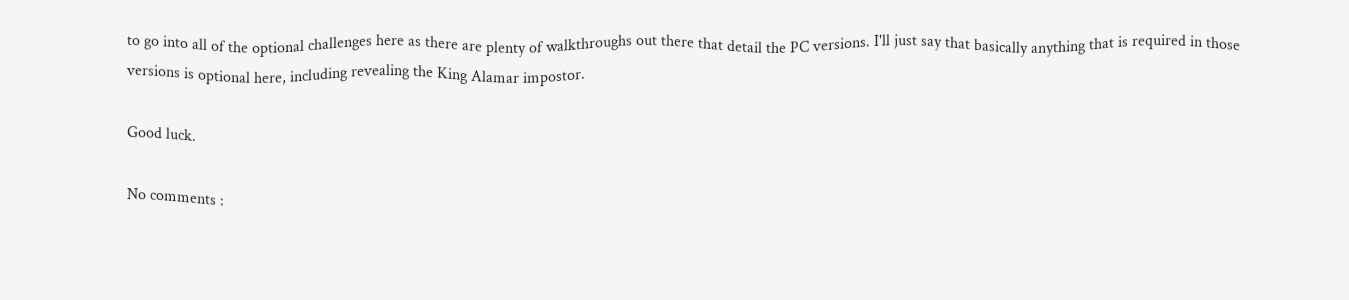to go into all of the optional challenges here as there are plenty of walkthroughs out there that detail the PC versions. I'll just say that basically anything that is required in those versions is optional here, including revealing the King Alamar impostor.

Good luck.

No comments :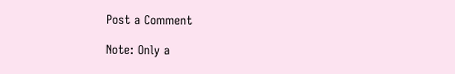Post a Comment

Note: Only a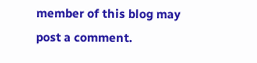member of this blog may post a comment.